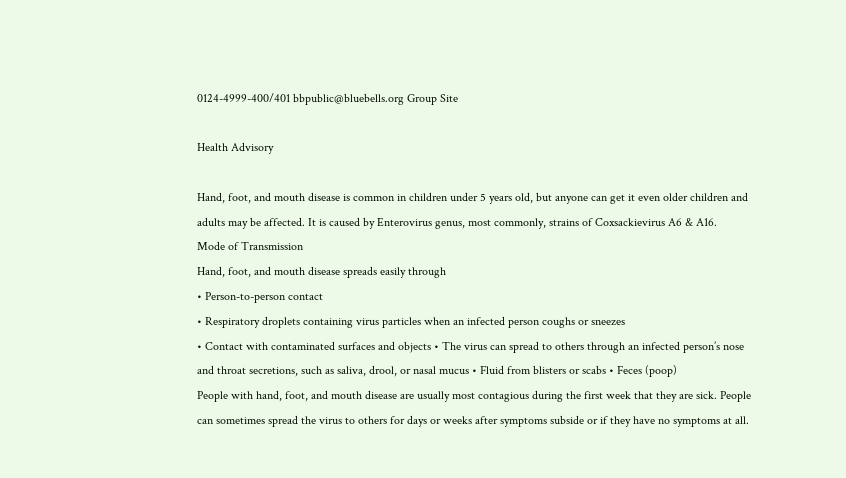0124-4999-400/401 bbpublic@bluebells.org Group Site

Health Advisory

Hand, foot, and mouth disease is common in children under 5 years old, but anyone can get it even older children and adults may be affected. It is caused by Enterovirus genus, most commonly, strains of Coxsackievirus A6 & A16.
Mode of Transmission
Hand, foot, and mouth disease spreads easily through
• Person-to-person contact
• Respiratory droplets containing virus particles when an infected person coughs or sneezes
• Contact with contaminated surfaces and objects • The virus can spread to others through an infected person’s nose and throat secretions, such as saliva, drool, or nasal mucus • Fluid from blisters or scabs • Feces (poop)
People with hand, foot, and mouth disease are usually most contagious during the first week that they are sick. People can sometimes spread the virus to others for days or weeks after symptoms subside or if they have no symptoms at all.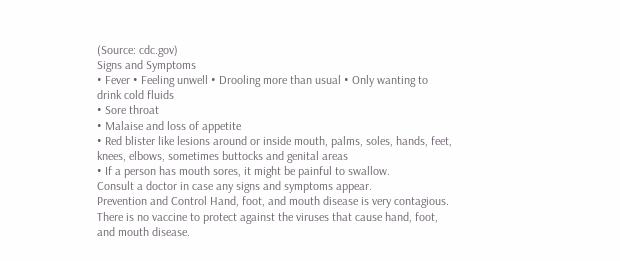(Source: cdc.gov)
Signs and Symptoms
• Fever • Feeling unwell • Drooling more than usual • Only wanting to drink cold fluids
• Sore throat
• Malaise and loss of appetite
• Red blister like lesions around or inside mouth, palms, soles, hands, feet, knees, elbows, sometimes buttocks and genital areas
• If a person has mouth sores, it might be painful to swallow.
Consult a doctor in case any signs and symptoms appear.
Prevention and Control Hand, foot, and mouth disease is very contagious. There is no vaccine to protect against the viruses that cause hand, foot, and mouth disease.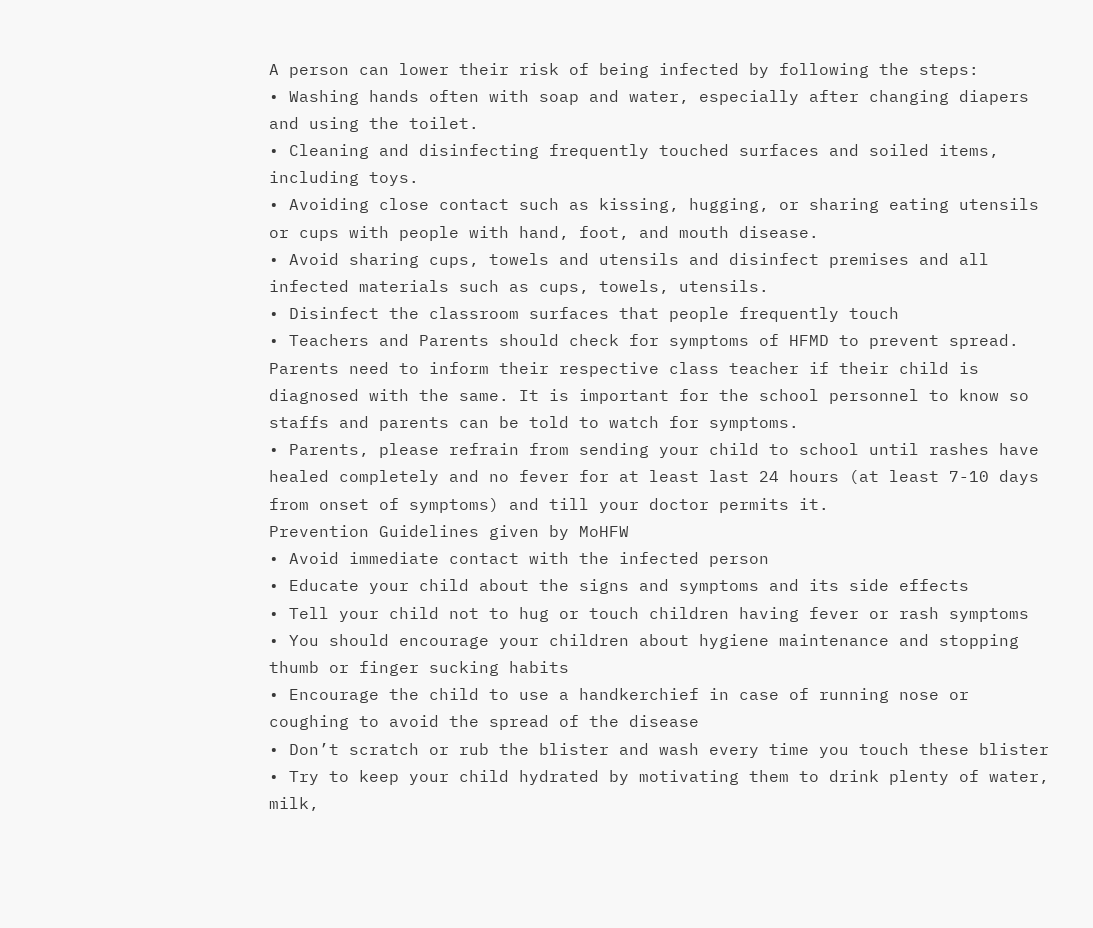A person can lower their risk of being infected by following the steps:
• Washing hands often with soap and water, especially after changing diapers and using the toilet.
• Cleaning and disinfecting frequently touched surfaces and soiled items, including toys.
• Avoiding close contact such as kissing, hugging, or sharing eating utensils or cups with people with hand, foot, and mouth disease.
• Avoid sharing cups, towels and utensils and disinfect premises and all infected materials such as cups, towels, utensils.
• Disinfect the classroom surfaces that people frequently touch
• Teachers and Parents should check for symptoms of HFMD to prevent spread. Parents need to inform their respective class teacher if their child is diagnosed with the same. It is important for the school personnel to know so staffs and parents can be told to watch for symptoms.
• Parents, please refrain from sending your child to school until rashes have healed completely and no fever for at least last 24 hours (at least 7-10 days from onset of symptoms) and till your doctor permits it.
Prevention Guidelines given by MoHFW
• Avoid immediate contact with the infected person
• Educate your child about the signs and symptoms and its side effects
• Tell your child not to hug or touch children having fever or rash symptoms
• You should encourage your children about hygiene maintenance and stopping thumb or finger sucking habits
• Encourage the child to use a handkerchief in case of running nose or coughing to avoid the spread of the disease
• Don’t scratch or rub the blister and wash every time you touch these blister
• Try to keep your child hydrated by motivating them to drink plenty of water, milk,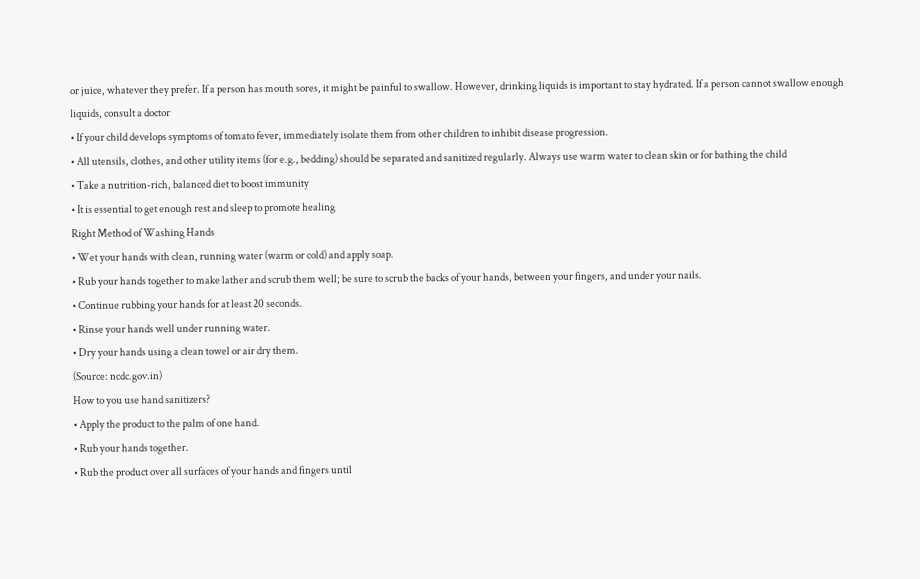or juice, whatever they prefer. If a person has mouth sores, it might be painful to swallow. However, drinking liquids is important to stay hydrated. If a person cannot swallow enough liquids, consult a doctor
• If your child develops symptoms of tomato fever, immediately isolate them from other children to inhibit disease progression.
• All utensils, clothes, and other utility items (for e.g., bedding) should be separated and sanitized regularly. Always use warm water to clean skin or for bathing the child
• Take a nutrition-rich, balanced diet to boost immunity
• It is essential to get enough rest and sleep to promote healing
Right Method of Washing Hands
• Wet your hands with clean, running water (warm or cold) and apply soap.
• Rub your hands together to make lather and scrub them well; be sure to scrub the backs of your hands, between your fingers, and under your nails.
• Continue rubbing your hands for at least 20 seconds.
• Rinse your hands well under running water.
• Dry your hands using a clean towel or air dry them.
(Source: ncdc.gov.in)
How to you use hand sanitizers?
• Apply the product to the palm of one hand.
• Rub your hands together.
• Rub the product over all surfaces of your hands and fingers until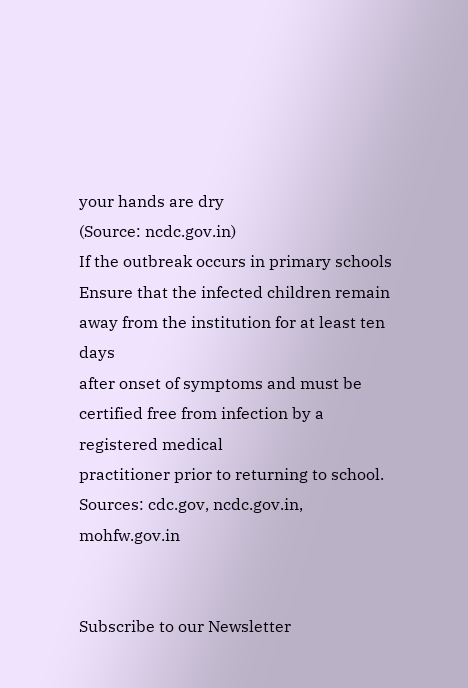your hands are dry
(Source: ncdc.gov.in)
If the outbreak occurs in primary schools
Ensure that the infected children remain away from the institution for at least ten days
after onset of symptoms and must be certified free from infection by a registered medical
practitioner prior to returning to school.
Sources: cdc.gov, ncdc.gov.in, mohfw.gov.in


Subscribe to our Newsletter